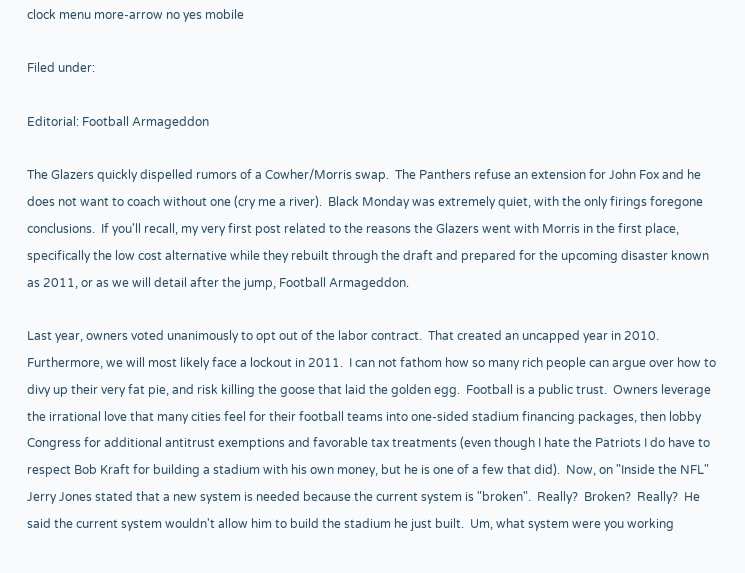clock menu more-arrow no yes mobile

Filed under:

Editorial: Football Armageddon

The Glazers quickly dispelled rumors of a Cowher/Morris swap.  The Panthers refuse an extension for John Fox and he does not want to coach without one (cry me a river).  Black Monday was extremely quiet, with the only firings foregone conclusions.  If you'll recall, my very first post related to the reasons the Glazers went with Morris in the first place, specifically the low cost alternative while they rebuilt through the draft and prepared for the upcoming disaster known as 2011, or as we will detail after the jump, Football Armageddon.

Last year, owners voted unanimously to opt out of the labor contract.  That created an uncapped year in 2010.  Furthermore, we will most likely face a lockout in 2011.  I can not fathom how so many rich people can argue over how to divy up their very fat pie, and risk killing the goose that laid the golden egg.  Football is a public trust.  Owners leverage the irrational love that many cities feel for their football teams into one-sided stadium financing packages, then lobby Congress for additional antitrust exemptions and favorable tax treatments (even though I hate the Patriots I do have to respect Bob Kraft for building a stadium with his own money, but he is one of a few that did).  Now, on "Inside the NFL" Jerry Jones stated that a new system is needed because the current system is "broken".  Really?  Broken?  Really?  He said the current system wouldn't allow him to build the stadium he just built.  Um, what system were you working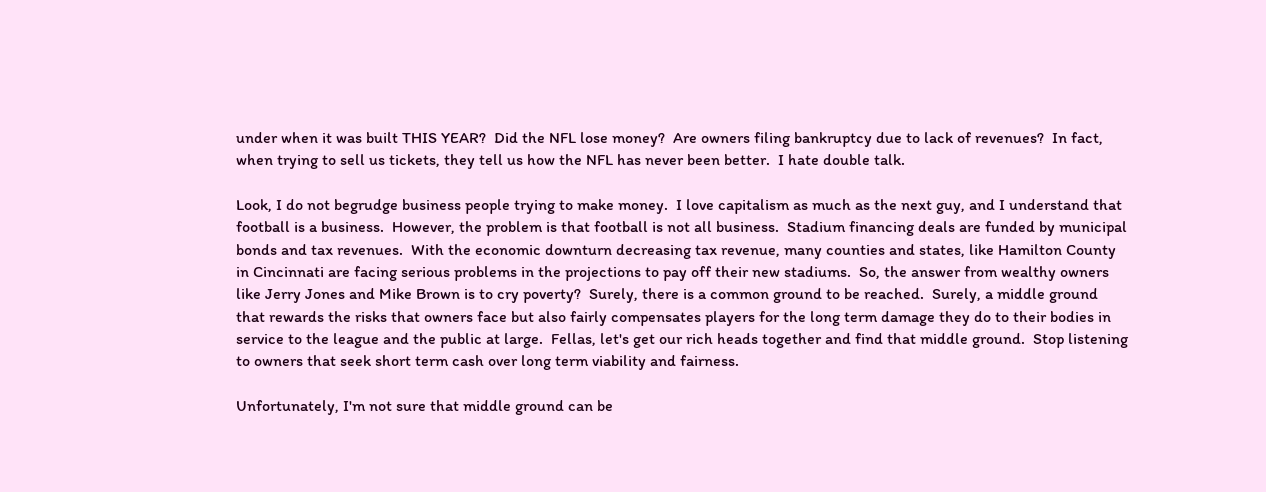under when it was built THIS YEAR?  Did the NFL lose money?  Are owners filing bankruptcy due to lack of revenues?  In fact, when trying to sell us tickets, they tell us how the NFL has never been better.  I hate double talk.

Look, I do not begrudge business people trying to make money.  I love capitalism as much as the next guy, and I understand that football is a business.  However, the problem is that football is not all business.  Stadium financing deals are funded by municipal bonds and tax revenues.  With the economic downturn decreasing tax revenue, many counties and states, like Hamilton County in Cincinnati are facing serious problems in the projections to pay off their new stadiums.  So, the answer from wealthy owners like Jerry Jones and Mike Brown is to cry poverty?  Surely, there is a common ground to be reached.  Surely, a middle ground that rewards the risks that owners face but also fairly compensates players for the long term damage they do to their bodies in service to the league and the public at large.  Fellas, let's get our rich heads together and find that middle ground.  Stop listening to owners that seek short term cash over long term viability and fairness.

Unfortunately, I'm not sure that middle ground can be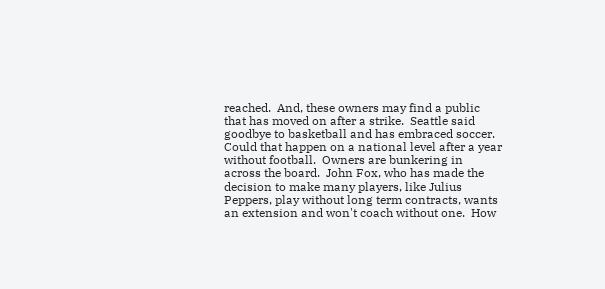reached.  And, these owners may find a public that has moved on after a strike.  Seattle said goodbye to basketball and has embraced soccer.  Could that happen on a national level after a year without football.  Owners are bunkering in across the board.  John Fox, who has made the decision to make many players, like Julius Peppers, play without long term contracts, wants an extension and won't coach without one.  How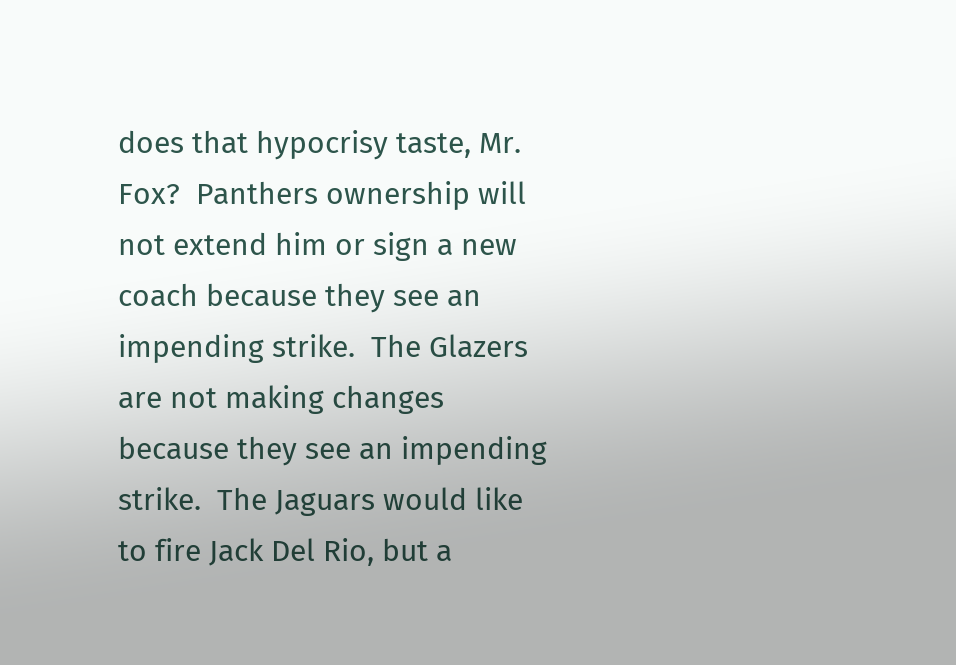does that hypocrisy taste, Mr. Fox?  Panthers ownership will not extend him or sign a new coach because they see an impending strike.  The Glazers are not making changes because they see an impending strike.  The Jaguars would like to fire Jack Del Rio, but a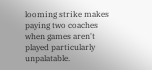looming strike makes paying two coaches when games aren't played particularly unpalatable.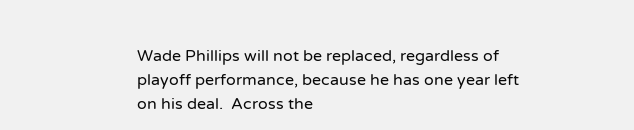Wade Phillips will not be replaced, regardless of playoff performance, because he has one year left on his deal.  Across the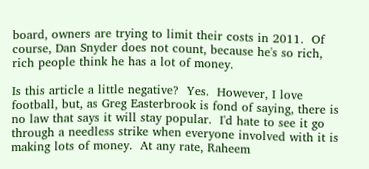board, owners are trying to limit their costs in 2011.  Of course, Dan Snyder does not count, because he's so rich, rich people think he has a lot of money.

Is this article a little negative?  Yes.  However, I love football, but, as Greg Easterbrook is fond of saying, there is no law that says it will stay popular.  I'd hate to see it go through a needless strike when everyone involved with it is making lots of money.  At any rate, Raheem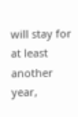will stay for at least another year,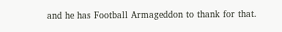and he has Football Armageddon to thank for that.